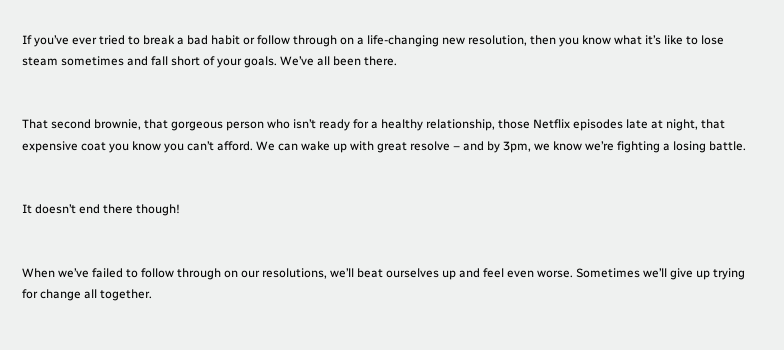If you’ve ever tried to break a bad habit or follow through on a life-changing new resolution, then you know what it’s like to lose steam sometimes and fall short of your goals. We’ve all been there.


That second brownie, that gorgeous person who isn’t ready for a healthy relationship, those Netflix episodes late at night, that expensive coat you know you can’t afford. We can wake up with great resolve – and by 3pm, we know we’re fighting a losing battle.


It doesn’t end there though!


When we’ve failed to follow through on our resolutions, we’ll beat ourselves up and feel even worse. Sometimes we’ll give up trying for change all together.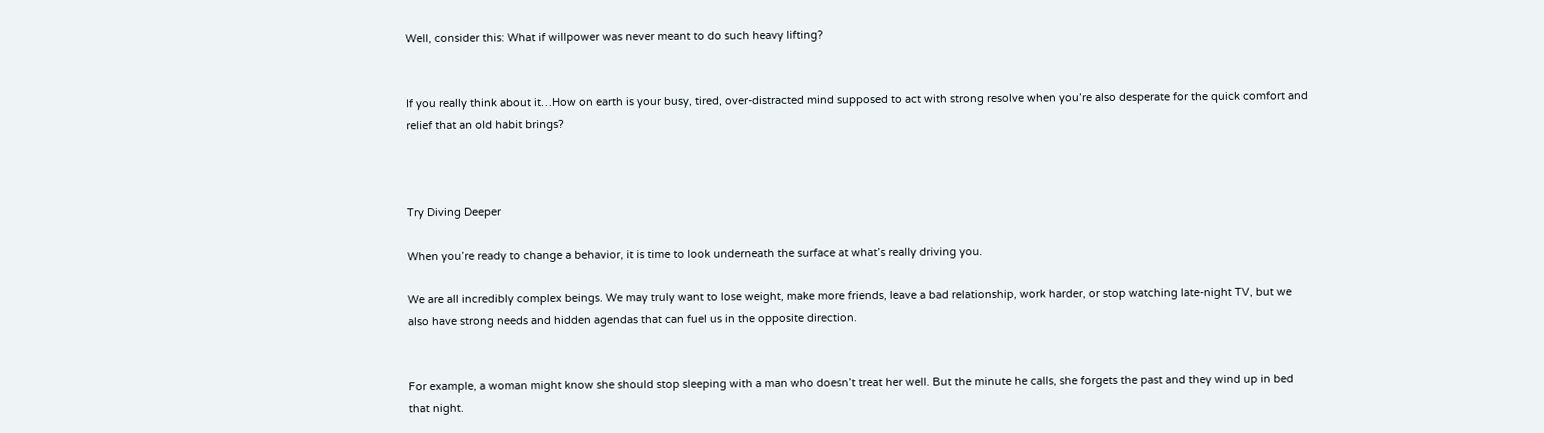Well, consider this: What if willpower was never meant to do such heavy lifting?


If you really think about it…How on earth is your busy, tired, over-distracted mind supposed to act with strong resolve when you’re also desperate for the quick comfort and relief that an old habit brings?



Try Diving Deeper

When you’re ready to change a behavior, it is time to look underneath the surface at what’s really driving you.

We are all incredibly complex beings. We may truly want to lose weight, make more friends, leave a bad relationship, work harder, or stop watching late-night TV, but we also have strong needs and hidden agendas that can fuel us in the opposite direction.


For example, a woman might know she should stop sleeping with a man who doesn’t treat her well. But the minute he calls, she forgets the past and they wind up in bed that night.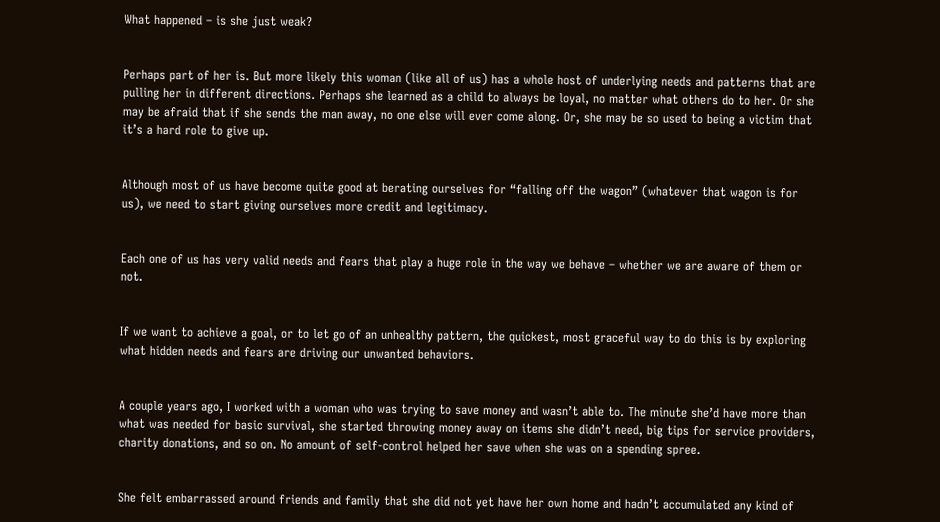What happened – is she just weak?


Perhaps part of her is. But more likely this woman (like all of us) has a whole host of underlying needs and patterns that are pulling her in different directions. Perhaps she learned as a child to always be loyal, no matter what others do to her. Or she may be afraid that if she sends the man away, no one else will ever come along. Or, she may be so used to being a victim that it’s a hard role to give up.


Although most of us have become quite good at berating ourselves for “falling off the wagon” (whatever that wagon is for us), we need to start giving ourselves more credit and legitimacy.


Each one of us has very valid needs and fears that play a huge role in the way we behave – whether we are aware of them or not.


If we want to achieve a goal, or to let go of an unhealthy pattern, the quickest, most graceful way to do this is by exploring what hidden needs and fears are driving our unwanted behaviors.


A couple years ago, I worked with a woman who was trying to save money and wasn’t able to. The minute she’d have more than what was needed for basic survival, she started throwing money away on items she didn’t need, big tips for service providers, charity donations, and so on. No amount of self-control helped her save when she was on a spending spree.


She felt embarrassed around friends and family that she did not yet have her own home and hadn’t accumulated any kind of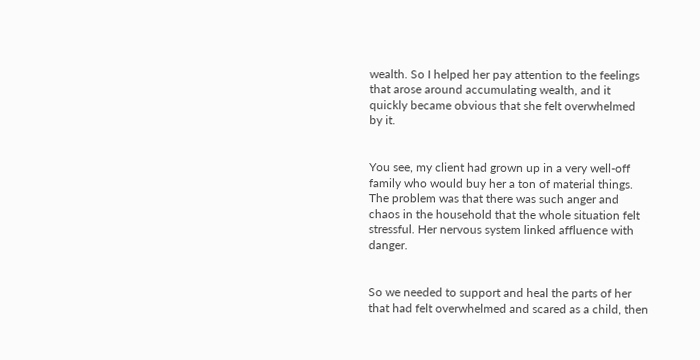wealth. So I helped her pay attention to the feelings that arose around accumulating wealth, and it quickly became obvious that she felt overwhelmed by it.


You see, my client had grown up in a very well-off family who would buy her a ton of material things. The problem was that there was such anger and chaos in the household that the whole situation felt stressful. Her nervous system linked affluence with danger.


So we needed to support and heal the parts of her that had felt overwhelmed and scared as a child, then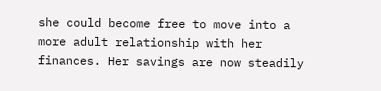she could become free to move into a more adult relationship with her finances. Her savings are now steadily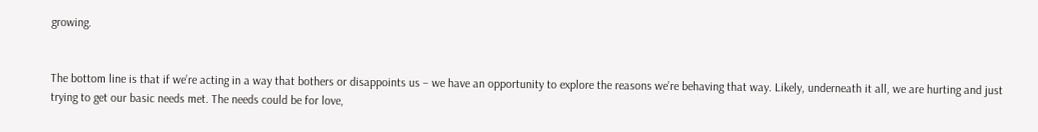growing.


The bottom line is that if we’re acting in a way that bothers or disappoints us – we have an opportunity to explore the reasons we’re behaving that way. Likely, underneath it all, we are hurting and just trying to get our basic needs met. The needs could be for love,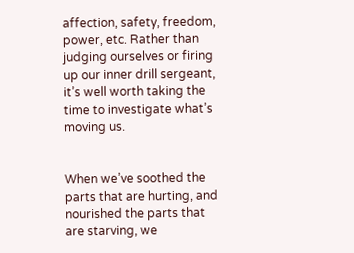affection, safety, freedom, power, etc. Rather than judging ourselves or firing up our inner drill sergeant, it’s well worth taking the time to investigate what’s moving us.


When we’ve soothed the parts that are hurting, and nourished the parts that are starving, we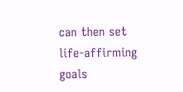can then set life-affirming goals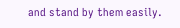and stand by them easily.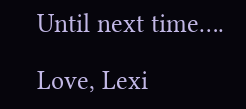Until next time….

Love, Lexi